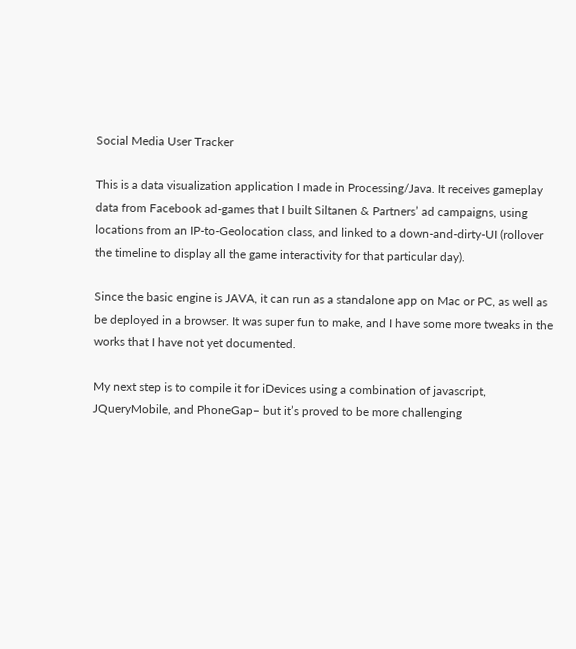Social Media User Tracker

This is a data visualization application I made in Processing/Java. It receives gameplay data from Facebook ad-games that I built Siltanen & Partners’ ad campaigns, using locations from an IP-to-Geolocation class, and linked to a down-and-dirty-UI (rollover the timeline to display all the game interactivity for that particular day).

Since the basic engine is JAVA, it can run as a standalone app on Mac or PC, as well as be deployed in a browser. It was super fun to make, and I have some more tweaks in the works that I have not yet documented.

My next step is to compile it for iDevices using a combination of javascript, JQueryMobile, and PhoneGap– but it’s proved to be more challenging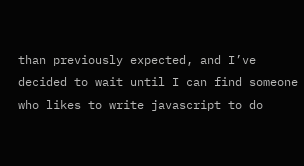than previously expected, and I’ve decided to wait until I can find someone who likes to write javascript to do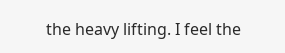the heavy lifting. I feel the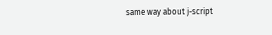same way about j-script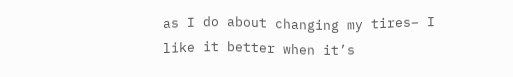as I do about changing my tires– I like it better when it’s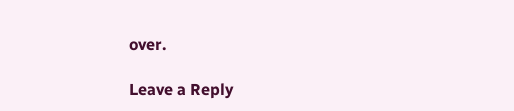over.

Leave a Reply